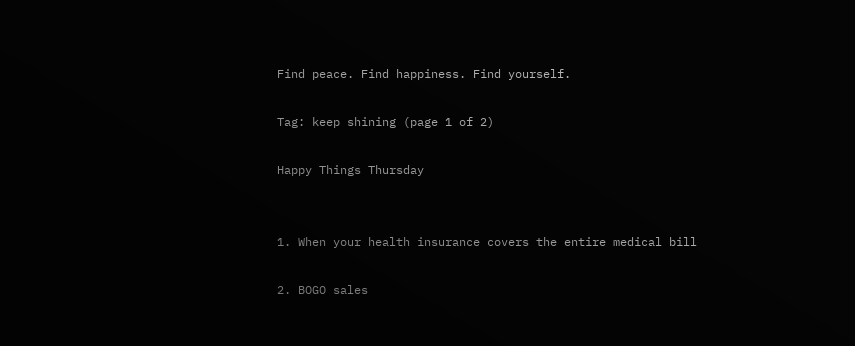Find peace. Find happiness. Find yourself.

Tag: keep shining (page 1 of 2)

Happy Things Thursday


1. When your health insurance covers the entire medical bill

2. BOGO sales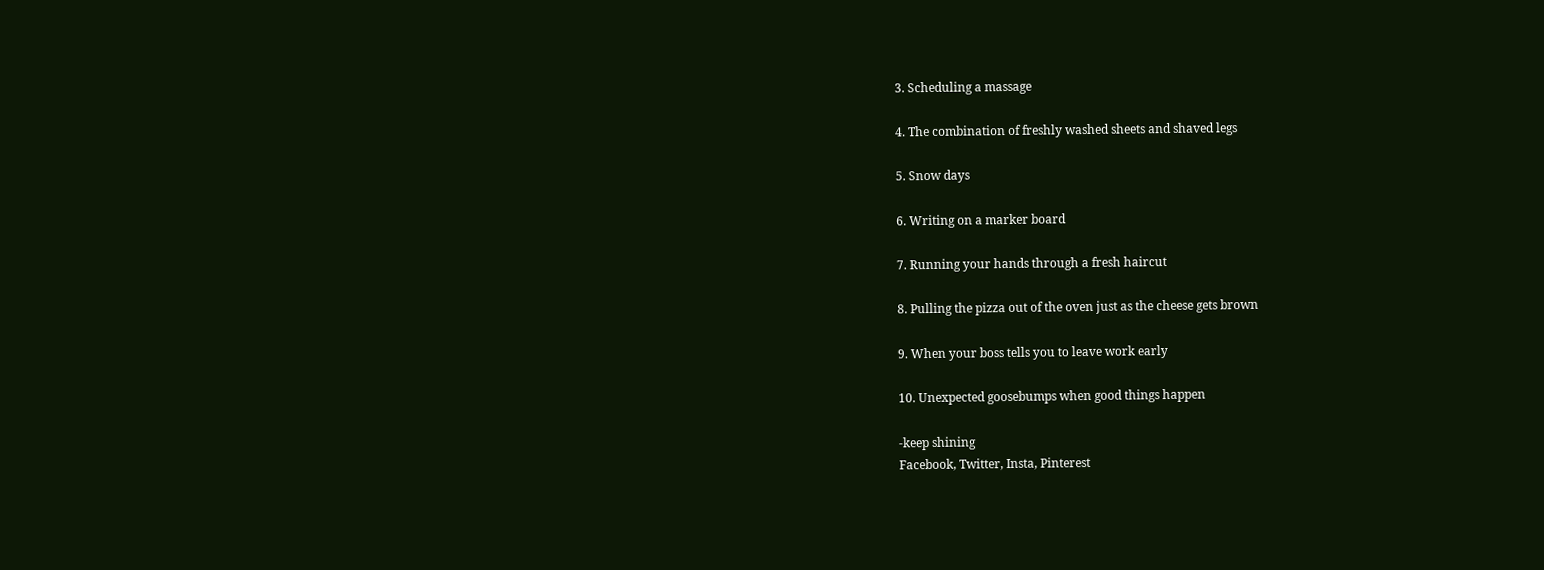3. Scheduling a massage

4. The combination of freshly washed sheets and shaved legs

5. Snow days

6. Writing on a marker board

7. Running your hands through a fresh haircut

8. Pulling the pizza out of the oven just as the cheese gets brown

9. When your boss tells you to leave work early

10. Unexpected goosebumps when good things happen

-keep shining
Facebook, Twitter, Insta, Pinterest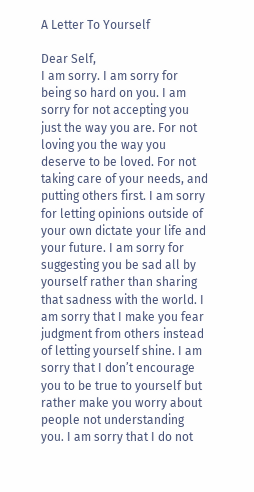A Letter To Yourself

Dear Self,
I am sorry. I am sorry for being so hard on you. I am sorry for not accepting you just the way you are. For not loving you the way you deserve to be loved. For not taking care of your needs, and putting others first. I am sorry for letting opinions outside of your own dictate your life and your future. I am sorry for suggesting you be sad all by yourself rather than sharing that sadness with the world. I am sorry that I make you fear judgment from others instead of letting yourself shine. I am sorry that I don’t encourage you to be true to yourself but rather make you worry about people not understanding you. I am sorry that I do not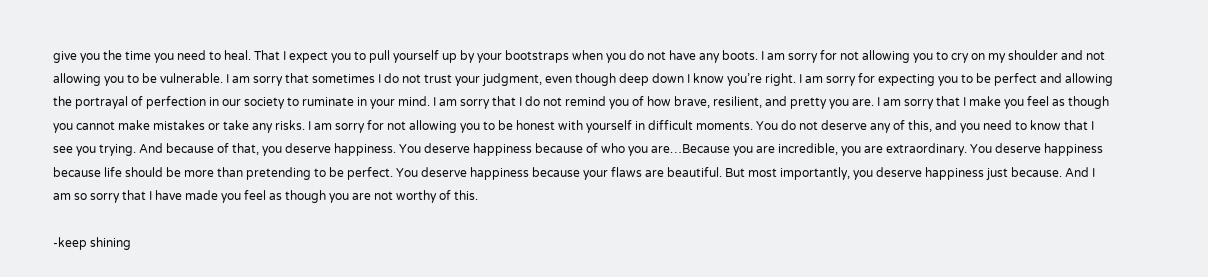give you the time you need to heal. That I expect you to pull yourself up by your bootstraps when you do not have any boots. I am sorry for not allowing you to cry on my shoulder and not allowing you to be vulnerable. I am sorry that sometimes I do not trust your judgment, even though deep down I know you’re right. I am sorry for expecting you to be perfect and allowing the portrayal of perfection in our society to ruminate in your mind. I am sorry that I do not remind you of how brave, resilient, and pretty you are. I am sorry that I make you feel as though you cannot make mistakes or take any risks. I am sorry for not allowing you to be honest with yourself in difficult moments. You do not deserve any of this, and you need to know that I see you trying. And because of that, you deserve happiness. You deserve happiness because of who you are…Because you are incredible, you are extraordinary. You deserve happiness because life should be more than pretending to be perfect. You deserve happiness because your flaws are beautiful. But most importantly, you deserve happiness just because. And I am so sorry that I have made you feel as though you are not worthy of this.

-keep shining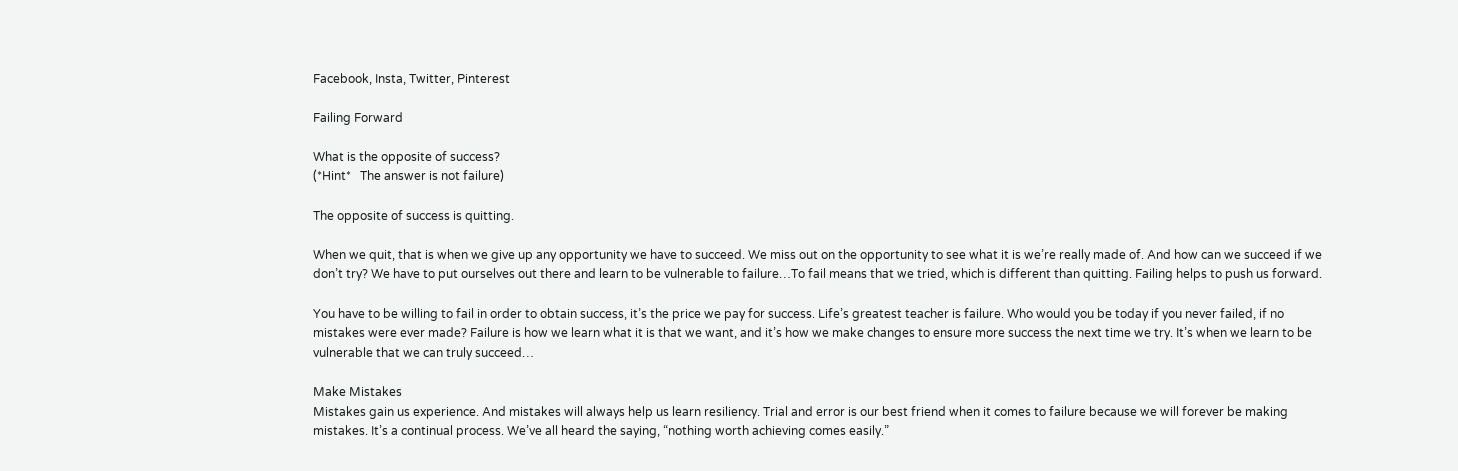Facebook, Insta, Twitter, Pinterest

Failing Forward

What is the opposite of success?
(*Hint*   The answer is not failure)

The opposite of success is quitting.

When we quit, that is when we give up any opportunity we have to succeed. We miss out on the opportunity to see what it is we’re really made of. And how can we succeed if we don’t try? We have to put ourselves out there and learn to be vulnerable to failure…To fail means that we tried, which is different than quitting. Failing helps to push us forward.

You have to be willing to fail in order to obtain success, it’s the price we pay for success. Life’s greatest teacher is failure. Who would you be today if you never failed, if no mistakes were ever made? Failure is how we learn what it is that we want, and it’s how we make changes to ensure more success the next time we try. It’s when we learn to be vulnerable that we can truly succeed…

Make Mistakes
Mistakes gain us experience. And mistakes will always help us learn resiliency. Trial and error is our best friend when it comes to failure because we will forever be making mistakes. It’s a continual process. We’ve all heard the saying, “nothing worth achieving comes easily.”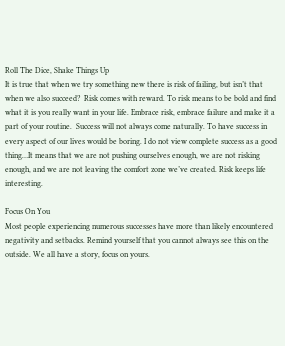Roll The Dice, Shake Things Up
It is true that when we try something new there is risk of failing, but isn’t that when we also succeed?  Risk comes with reward. To risk means to be bold and find what it is you really want in your life. Embrace risk, embrace failure and make it a part of your routine.  Success will not always come naturally. To have success in every aspect of our lives would be boring. I do not view complete success as a good thing…It means that we are not pushing ourselves enough, we are not risking enough, and we are not leaving the comfort zone we’ve created. Risk keeps life interesting.

Focus On You
Most people experiencing numerous successes have more than likely encountered negativity and setbacks. Remind yourself that you cannot always see this on the outside. We all have a story, focus on yours.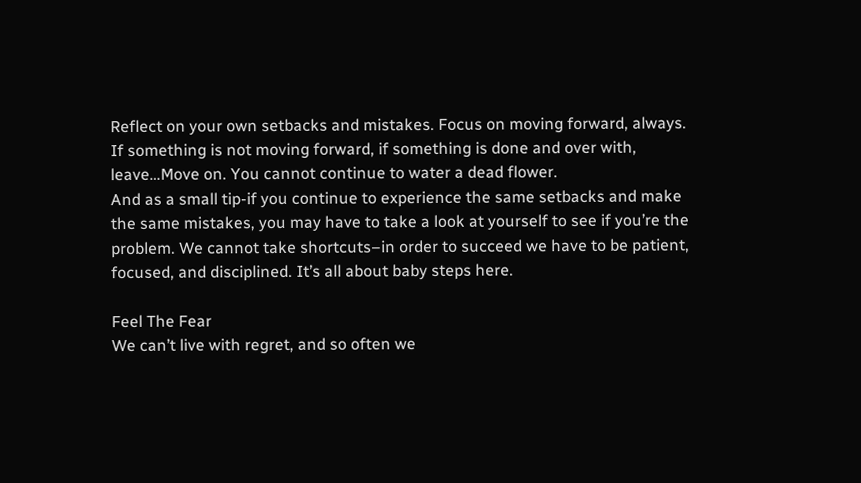Reflect on your own setbacks and mistakes. Focus on moving forward, always. If something is not moving forward, if something is done and over with, leave…Move on. You cannot continue to water a dead flower.
And as a small tip-if you continue to experience the same setbacks and make the same mistakes, you may have to take a look at yourself to see if you’re the problem. We cannot take shortcuts–in order to succeed we have to be patient, focused, and disciplined. It’s all about baby steps here.

Feel The Fear
We can’t live with regret, and so often we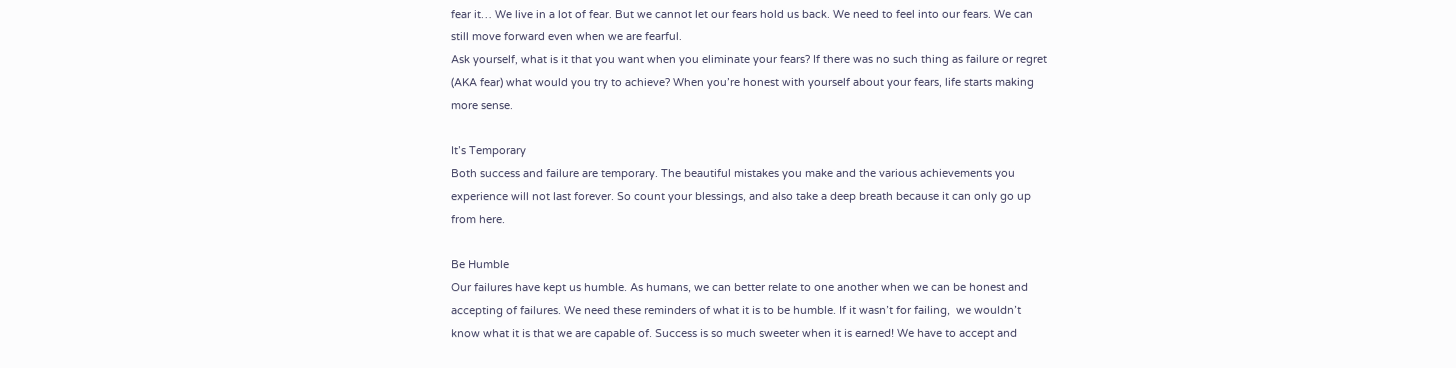fear it… We live in a lot of fear. But we cannot let our fears hold us back. We need to feel into our fears. We can still move forward even when we are fearful.
Ask yourself, what is it that you want when you eliminate your fears? If there was no such thing as failure or regret (AKA fear) what would you try to achieve? When you’re honest with yourself about your fears, life starts making more sense.

It’s Temporary
Both success and failure are temporary. The beautiful mistakes you make and the various achievements you experience will not last forever. So count your blessings, and also take a deep breath because it can only go up from here.

Be Humble
Our failures have kept us humble. As humans, we can better relate to one another when we can be honest and accepting of failures. We need these reminders of what it is to be humble. If it wasn’t for failing,  we wouldn’t know what it is that we are capable of. Success is so much sweeter when it is earned! We have to accept and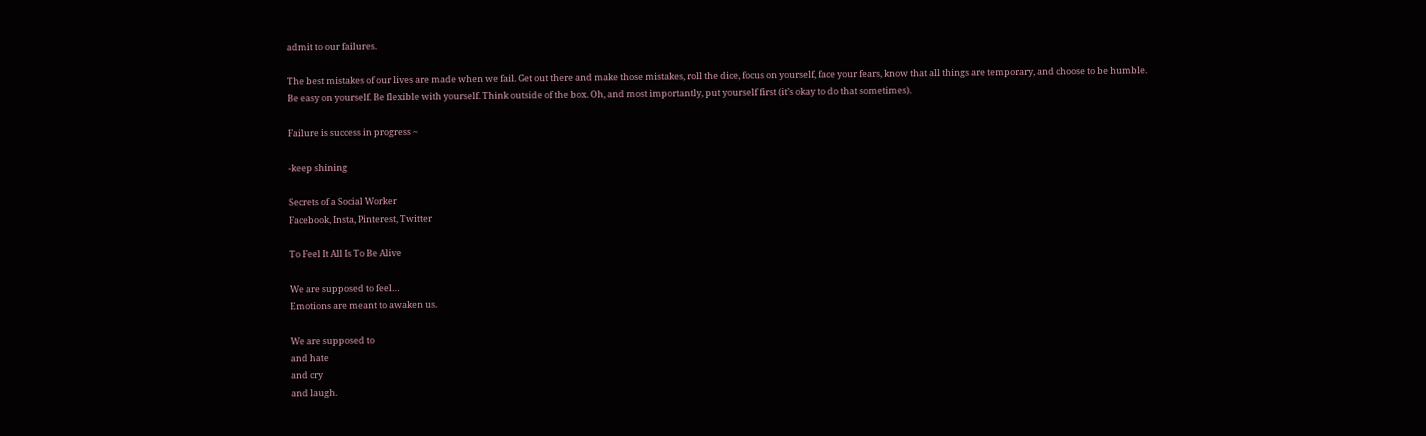admit to our failures.

The best mistakes of our lives are made when we fail. Get out there and make those mistakes, roll the dice, focus on yourself, face your fears, know that all things are temporary, and choose to be humble.
Be easy on yourself. Be flexible with yourself. Think outside of the box. Oh, and most importantly, put yourself first (it’s okay to do that sometimes).

Failure is success in progress ~

-keep shining

Secrets of a Social Worker
Facebook, Insta, Pinterest, Twitter

To Feel It All Is To Be Alive

We are supposed to feel…
Emotions are meant to awaken us.

We are supposed to
and hate
and cry
and laugh.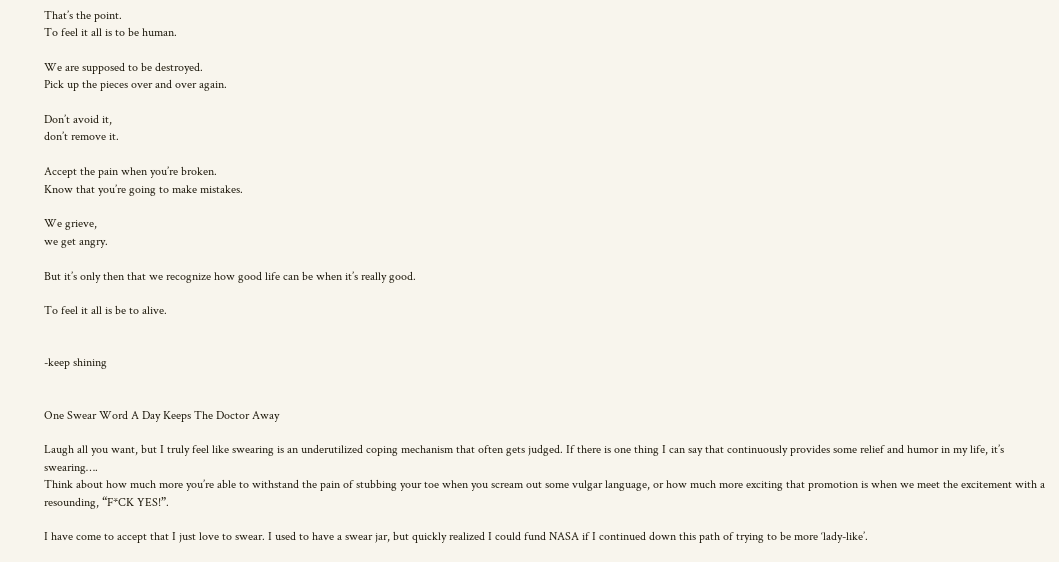That’s the point.
To feel it all is to be human.

We are supposed to be destroyed.
Pick up the pieces over and over again.

Don’t avoid it,
don’t remove it.

Accept the pain when you’re broken.
Know that you’re going to make mistakes.

We grieve,
we get angry.

But it’s only then that we recognize how good life can be when it’s really good.

To feel it all is be to alive.


-keep shining


One Swear Word A Day Keeps The Doctor Away

Laugh all you want, but I truly feel like swearing is an underutilized coping mechanism that often gets judged. If there is one thing I can say that continuously provides some relief and humor in my life, it’s swearing….
Think about how much more you’re able to withstand the pain of stubbing your toe when you scream out some vulgar language, or how much more exciting that promotion is when we meet the excitement with a resounding, “F*CK YES!”.

I have come to accept that I just love to swear. I used to have a swear jar, but quickly realized I could fund NASA if I continued down this path of trying to be more ‘lady-like’.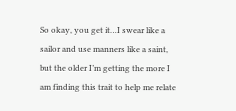So okay, you get it…I swear like a sailor and use manners like a saint, but the older I’m getting the more I am finding this trait to help me relate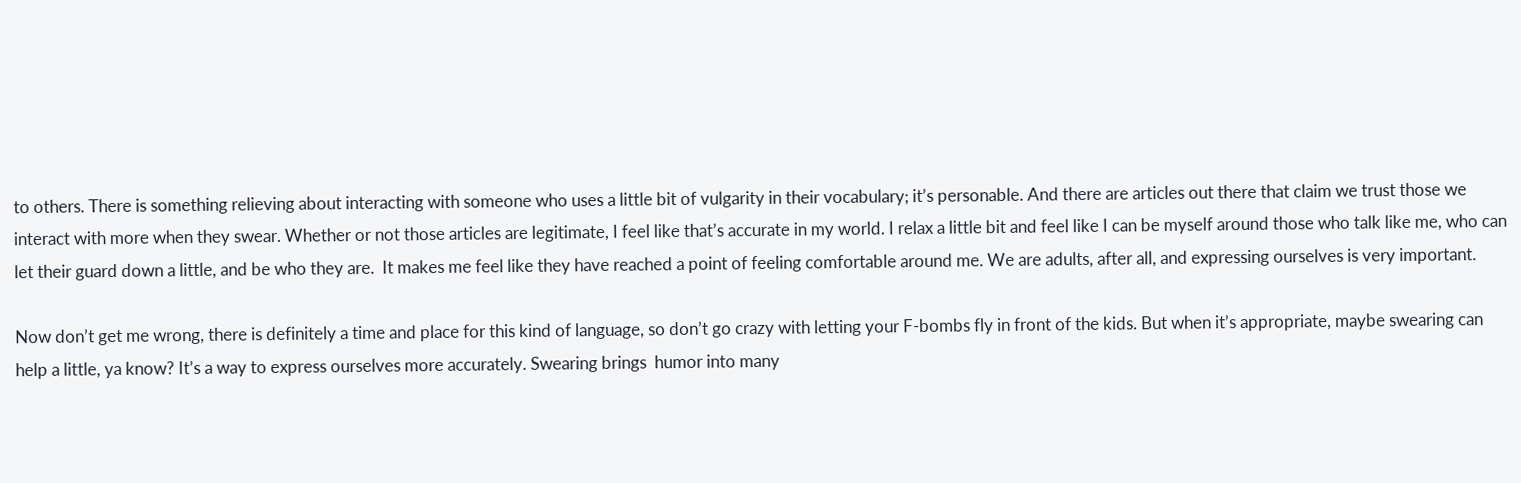to others. There is something relieving about interacting with someone who uses a little bit of vulgarity in their vocabulary; it’s personable. And there are articles out there that claim we trust those we interact with more when they swear. Whether or not those articles are legitimate, I feel like that’s accurate in my world. I relax a little bit and feel like I can be myself around those who talk like me, who can let their guard down a little, and be who they are.  It makes me feel like they have reached a point of feeling comfortable around me. We are adults, after all, and expressing ourselves is very important.

Now don’t get me wrong, there is definitely a time and place for this kind of language, so don’t go crazy with letting your F-bombs fly in front of the kids. But when it’s appropriate, maybe swearing can help a little, ya know? It’s a way to express ourselves more accurately. Swearing brings  humor into many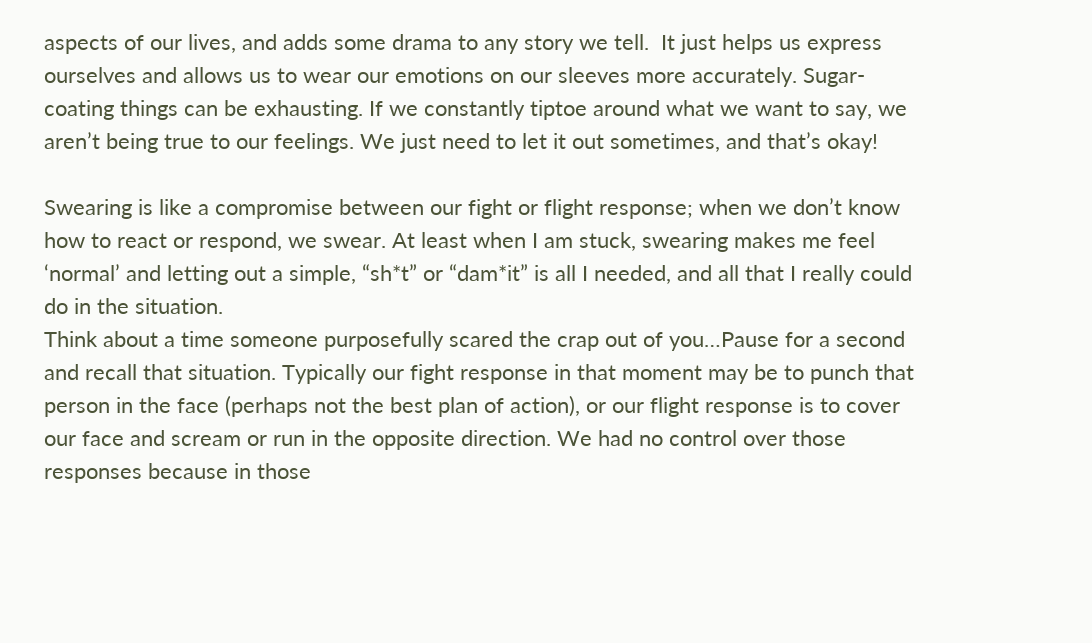aspects of our lives, and adds some drama to any story we tell.  It just helps us express ourselves and allows us to wear our emotions on our sleeves more accurately. Sugar-coating things can be exhausting. If we constantly tiptoe around what we want to say, we aren’t being true to our feelings. We just need to let it out sometimes, and that’s okay!

Swearing is like a compromise between our fight or flight response; when we don’t know how to react or respond, we swear. At least when I am stuck, swearing makes me feel ‘normal’ and letting out a simple, “sh*t” or “dam*it” is all I needed, and all that I really could do in the situation.
Think about a time someone purposefully scared the crap out of you…Pause for a second and recall that situation. Typically our fight response in that moment may be to punch that person in the face (perhaps not the best plan of action), or our flight response is to cover our face and scream or run in the opposite direction. We had no control over those responses because in those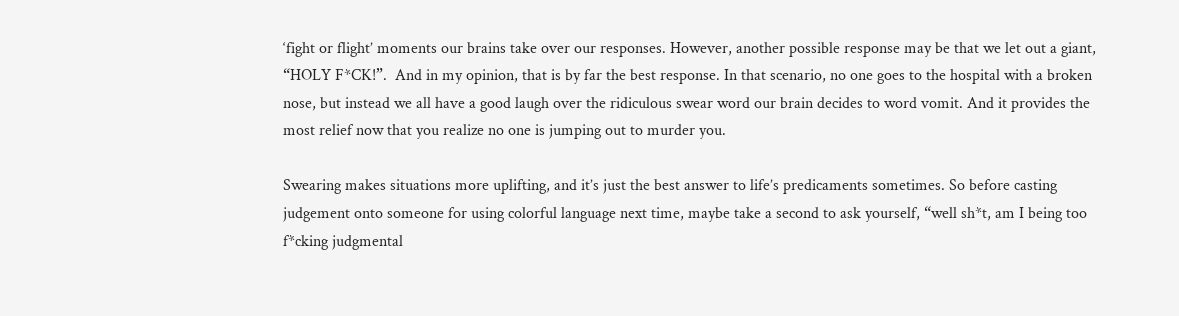‘fight or flight’ moments our brains take over our responses. However, another possible response may be that we let out a giant, “HOLY F*CK!”.  And in my opinion, that is by far the best response. In that scenario, no one goes to the hospital with a broken nose, but instead we all have a good laugh over the ridiculous swear word our brain decides to word vomit. And it provides the most relief now that you realize no one is jumping out to murder you.

Swearing makes situations more uplifting, and it’s just the best answer to life’s predicaments sometimes. So before casting judgement onto someone for using colorful language next time, maybe take a second to ask yourself, “well sh*t, am I being too f*cking judgmental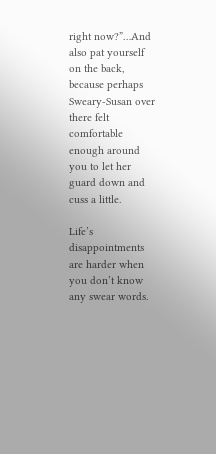right now?”…And also pat yourself on the back, because perhaps Sweary-Susan over there felt comfortable enough around you to let her guard down and cuss a little.

Life’s disappointments are harder when you don’t know any swear words.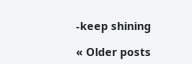-keep shining

« Older posts